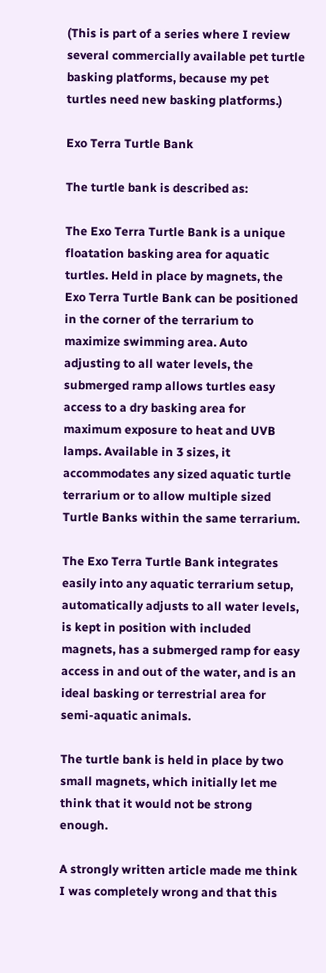(This is part of a series where I review several commercially available pet turtle basking platforms, because my pet turtles need new basking platforms.)

Exo Terra Turtle Bank

The turtle bank is described as:

The Exo Terra Turtle Bank is a unique floatation basking area for aquatic turtles. Held in place by magnets, the Exo Terra Turtle Bank can be positioned in the corner of the terrarium to maximize swimming area. Auto adjusting to all water levels, the submerged ramp allows turtles easy access to a dry basking area for maximum exposure to heat and UVB lamps. Available in 3 sizes, it accommodates any sized aquatic turtle terrarium or to allow multiple sized Turtle Banks within the same terrarium.

The Exo Terra Turtle Bank integrates easily into any aquatic terrarium setup, automatically adjusts to all water levels, is kept in position with included magnets, has a submerged ramp for easy access in and out of the water, and is an ideal basking or terrestrial area for semi-aquatic animals.

The turtle bank is held in place by two small magnets, which initially let me think that it would not be strong enough.

A strongly written article made me think I was completely wrong and that this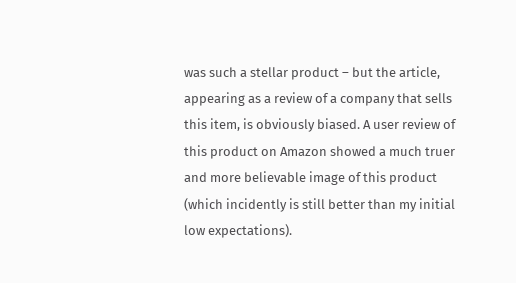was such a stellar product – but the article, appearing as a review of a company that sells this item, is obviously biased. A user review of this product on Amazon showed a much truer and more believable image of this product (which incidently is still better than my initial low expectations).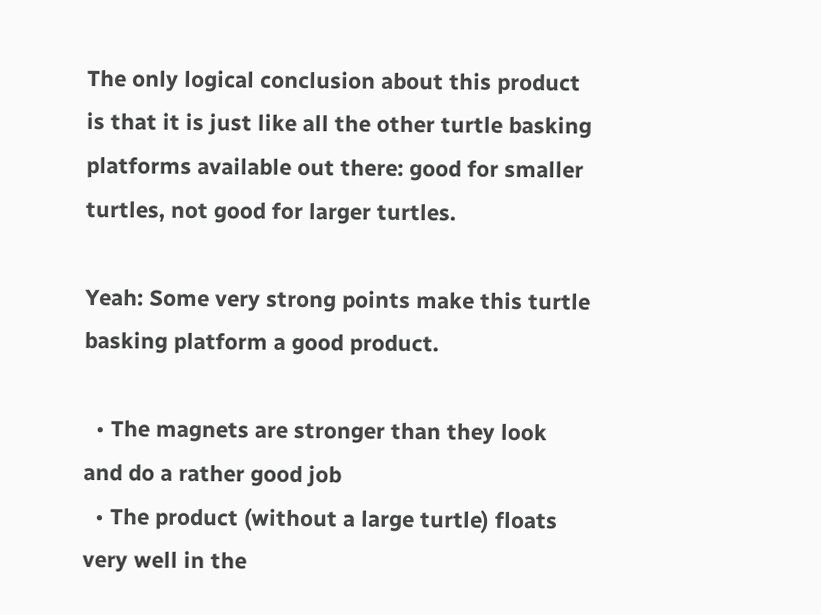The only logical conclusion about this product is that it is just like all the other turtle basking platforms available out there: good for smaller turtles, not good for larger turtles.

Yeah: Some very strong points make this turtle basking platform a good product.

  • The magnets are stronger than they look and do a rather good job
  • The product (without a large turtle) floats very well in the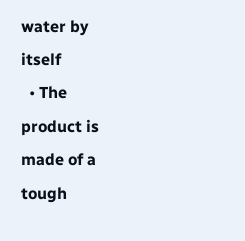water by itself
  • The product is made of a tough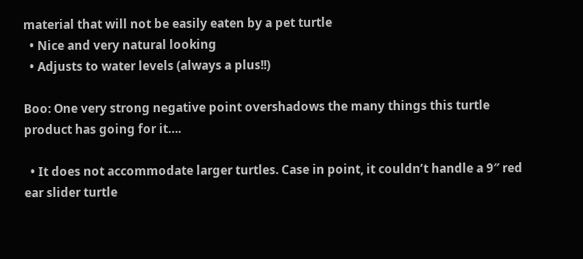material that will not be easily eaten by a pet turtle
  • Nice and very natural looking
  • Adjusts to water levels (always a plus!!)

Boo: One very strong negative point overshadows the many things this turtle product has going for it….

  • It does not accommodate larger turtles. Case in point, it couldn’t handle a 9″ red ear slider turtle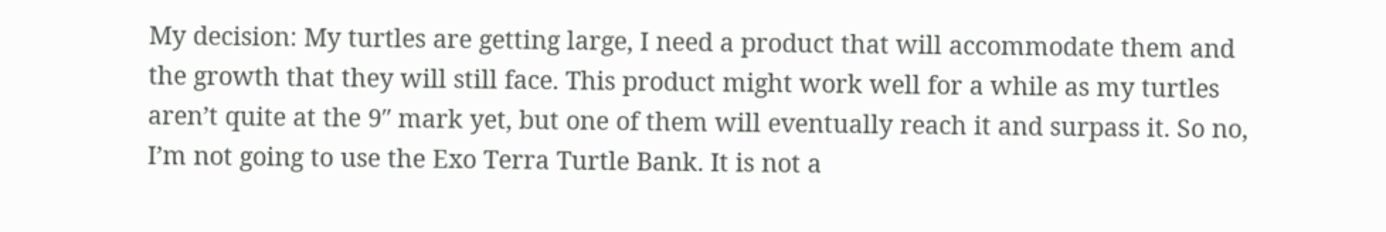My decision: My turtles are getting large, I need a product that will accommodate them and the growth that they will still face. This product might work well for a while as my turtles aren’t quite at the 9″ mark yet, but one of them will eventually reach it and surpass it. So no, I’m not going to use the Exo Terra Turtle Bank. It is not a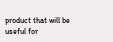product that will be useful for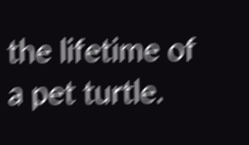the lifetime of a pet turtle.